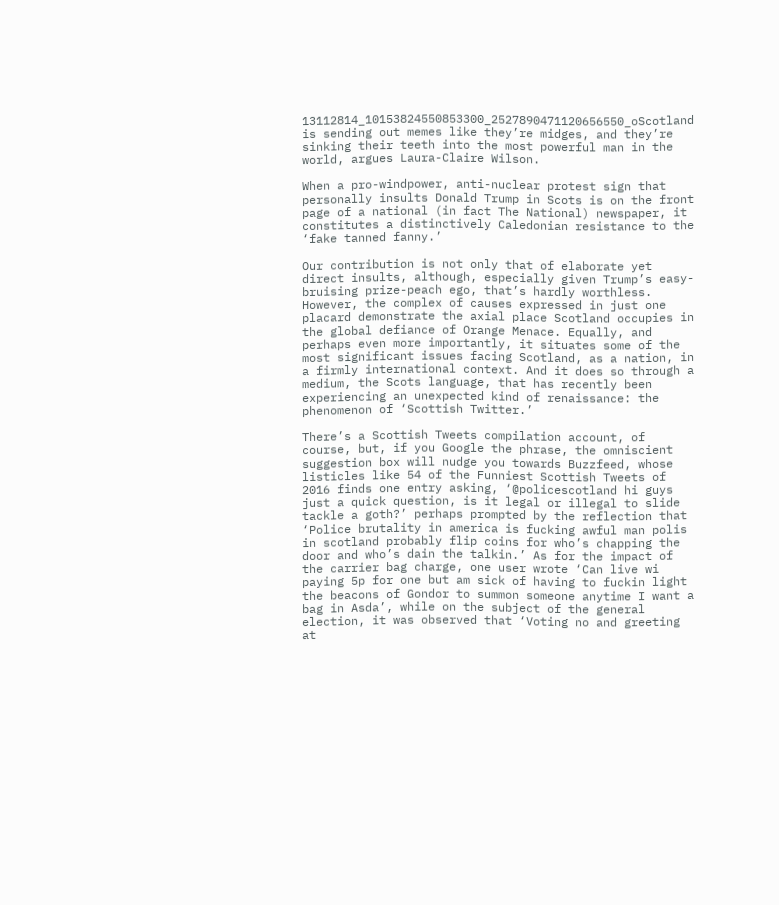13112814_10153824550853300_2527890471120656550_oScotland is sending out memes like they’re midges, and they’re sinking their teeth into the most powerful man in the world, argues Laura-Claire Wilson.

When a pro-windpower, anti-nuclear protest sign that personally insults Donald Trump in Scots is on the front page of a national (in fact The National) newspaper, it constitutes a distinctively Caledonian resistance to the ‘fake tanned fanny.’

Our contribution is not only that of elaborate yet direct insults, although, especially given Trump’s easy-bruising prize-peach ego, that’s hardly worthless. However, the complex of causes expressed in just one placard demonstrate the axial place Scotland occupies in the global defiance of Orange Menace. Equally, and perhaps even more importantly, it situates some of the most significant issues facing Scotland, as a nation, in a firmly international context. And it does so through a medium, the Scots language, that has recently been experiencing an unexpected kind of renaissance: the phenomenon of ‘Scottish Twitter.’

There’s a Scottish Tweets compilation account, of course, but, if you Google the phrase, the omniscient suggestion box will nudge you towards Buzzfeed, whose listicles like 54 of the Funniest Scottish Tweets of 2016 finds one entry asking, ‘@policescotland hi guys just a quick question, is it legal or illegal to slide tackle a goth?’ perhaps prompted by the reflection that ‘Police brutality in america is fucking awful man polis in scotland probably flip coins for who’s chapping the door and who’s dain the talkin.’ As for the impact of the carrier bag charge, one user wrote ‘Can live wi paying 5p for one but am sick of having to fuckin light the beacons of Gondor to summon someone anytime I want a bag in Asda’, while on the subject of the general election, it was observed that ‘Voting no and greeting at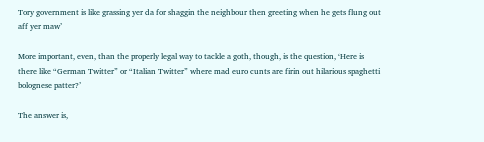Tory government is like grassing yer da for shaggin the neighbour then greeting when he gets flung out aff yer maw’

More important, even, than the properly legal way to tackle a goth, though, is the question, ‘Here is there like “German Twitter” or “Italian Twitter” where mad euro cunts are firin out hilarious spaghetti bolognese patter?’

The answer is,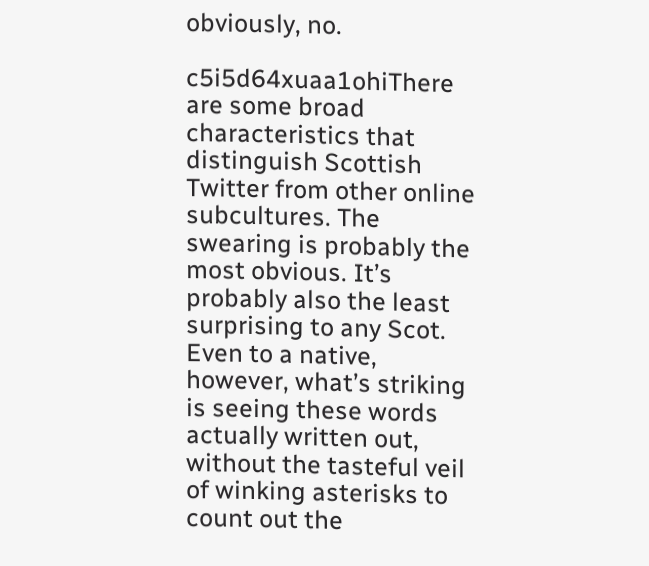obviously, no.

c5i5d64xuaa1ohiThere are some broad characteristics that distinguish Scottish Twitter from other online subcultures. The swearing is probably the most obvious. It’s probably also the least surprising to any Scot. Even to a native, however, what’s striking is seeing these words actually written out, without the tasteful veil of winking asterisks to count out the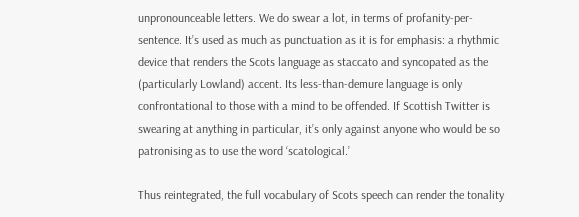unpronounceable letters. We do swear a lot, in terms of profanity-per-sentence. It’s used as much as punctuation as it is for emphasis: a rhythmic device that renders the Scots language as staccato and syncopated as the (particularly Lowland) accent. Its less-than-demure language is only confrontational to those with a mind to be offended. If Scottish Twitter is swearing at anything in particular, it’s only against anyone who would be so patronising as to use the word ‘scatological.’

Thus reintegrated, the full vocabulary of Scots speech can render the tonality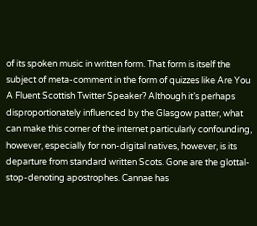of its spoken music in written form. That form is itself the subject of meta-comment in the form of quizzes like Are You A Fluent Scottish Twitter Speaker? Although it’s perhaps disproportionately influenced by the Glasgow patter, what can make this corner of the internet particularly confounding, however, especially for non-digital natives, however, is its departure from standard written Scots. Gone are the glottal-stop-denoting apostrophes. Cannae has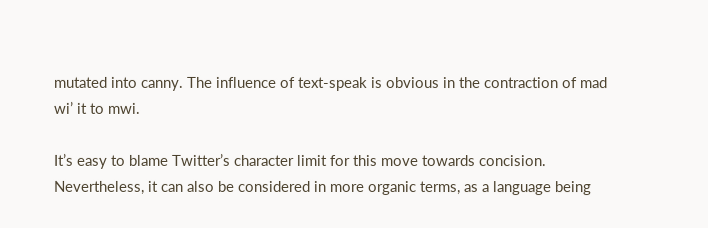mutated into canny. The influence of text-speak is obvious in the contraction of mad wi’ it to mwi.

It’s easy to blame Twitter’s character limit for this move towards concision. Nevertheless, it can also be considered in more organic terms, as a language being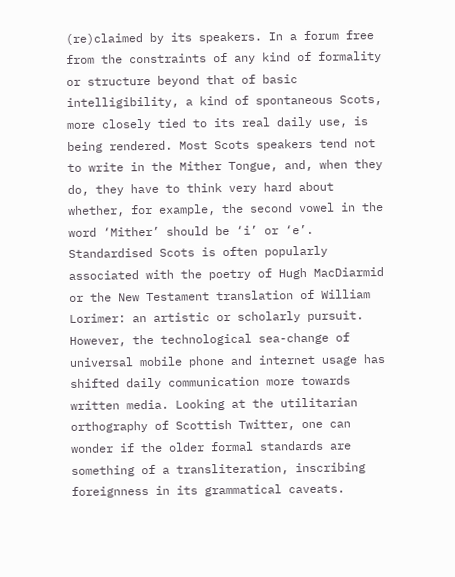(re)claimed by its speakers. In a forum free from the constraints of any kind of formality or structure beyond that of basic intelligibility, a kind of spontaneous Scots, more closely tied to its real daily use, is being rendered. Most Scots speakers tend not to write in the Mither Tongue, and, when they do, they have to think very hard about whether, for example, the second vowel in the word ‘Mither’ should be ‘i’ or ‘e’. Standardised Scots is often popularly associated with the poetry of Hugh MacDiarmid or the New Testament translation of William Lorimer: an artistic or scholarly pursuit. However, the technological sea-change of universal mobile phone and internet usage has shifted daily communication more towards written media. Looking at the utilitarian orthography of Scottish Twitter, one can wonder if the older formal standards are something of a transliteration, inscribing foreignness in its grammatical caveats.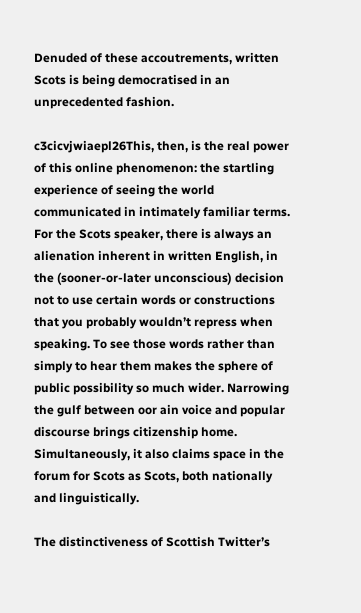Denuded of these accoutrements, written Scots is being democratised in an unprecedented fashion.

c3cicvjwiaepl26This, then, is the real power of this online phenomenon: the startling experience of seeing the world communicated in intimately familiar terms. For the Scots speaker, there is always an alienation inherent in written English, in the (sooner-or-later unconscious) decision not to use certain words or constructions that you probably wouldn’t repress when speaking. To see those words rather than simply to hear them makes the sphere of public possibility so much wider. Narrowing the gulf between oor ain voice and popular discourse brings citizenship home. Simultaneously, it also claims space in the forum for Scots as Scots, both nationally and linguistically.

The distinctiveness of Scottish Twitter’s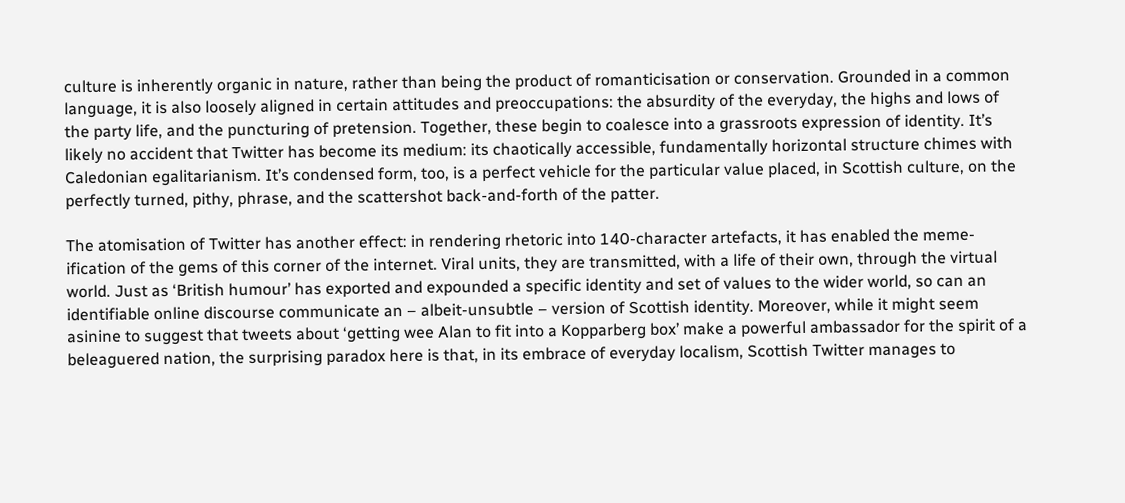culture is inherently organic in nature, rather than being the product of romanticisation or conservation. Grounded in a common language, it is also loosely aligned in certain attitudes and preoccupations: the absurdity of the everyday, the highs and lows of the party life, and the puncturing of pretension. Together, these begin to coalesce into a grassroots expression of identity. It’s likely no accident that Twitter has become its medium: its chaotically accessible, fundamentally horizontal structure chimes with Caledonian egalitarianism. It’s condensed form, too, is a perfect vehicle for the particular value placed, in Scottish culture, on the perfectly turned, pithy, phrase, and the scattershot back-and-forth of the patter.

The atomisation of Twitter has another effect: in rendering rhetoric into 140-character artefacts, it has enabled the meme-ification of the gems of this corner of the internet. Viral units, they are transmitted, with a life of their own, through the virtual world. Just as ‘British humour’ has exported and expounded a specific identity and set of values to the wider world, so can an identifiable online discourse communicate an – albeit-unsubtle – version of Scottish identity. Moreover, while it might seem asinine to suggest that tweets about ‘getting wee Alan to fit into a Kopparberg box’ make a powerful ambassador for the spirit of a beleaguered nation, the surprising paradox here is that, in its embrace of everyday localism, Scottish Twitter manages to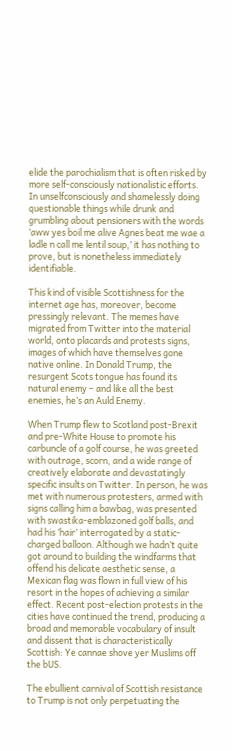elide the parochialism that is often risked by more self-consciously nationalistic efforts. In unselfconsciously and shamelessly doing questionable things while drunk and grumbling about pensioners with the words ‘aww yes boil me alive Agnes beat me wae a ladle n call me lentil soup,’ it has nothing to prove, but is nonetheless immediately identifiable.

This kind of visible Scottishness for the internet age has, moreover, become pressingly relevant. The memes have migrated from Twitter into the material world, onto placards and protests signs, images of which have themselves gone native online. In Donald Trump, the resurgent Scots tongue has found its natural enemy – and like all the best enemies, he’s an Auld Enemy.

When Trump flew to Scotland post-Brexit and pre-White House to promote his carbuncle of a golf course, he was greeted with outrage, scorn, and a wide range of creatively elaborate and devastatingly specific insults on Twitter. In person, he was met with numerous protesters, armed with signs calling him a bawbag, was presented with swastika-emblazoned golf balls, and had his ‘hair’ interrogated by a static-charged balloon. Although we hadn’t quite got around to building the windfarms that offend his delicate aesthetic sense, a Mexican flag was flown in full view of his resort in the hopes of achieving a similar effect. Recent post-election protests in the cities have continued the trend, producing a broad and memorable vocabulary of insult and dissent that is characteristically Scottish: Ye cannae shove yer Muslims off the bUS.

The ebullient carnival of Scottish resistance to Trump is not only perpetuating the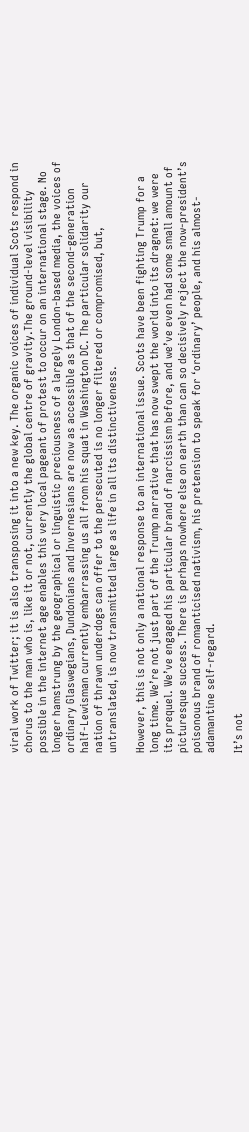viral work of Twitter; it is also transposing it into a new key. The organic voices of individual Scots respond in chorus to the man who is, like it or not, currently the global centre of gravity.The ground-level visibility possible in the internet age enables this very local pageant of protest to occur on an international stage. No longer hamstrung by the geographical or linguistic preciousness of a largely London-based media, the voices of ordinary Glaswegians, Dundonians and Invernesians are now as accessible as that of the second-generation half-Lewisman currently embarrassing us all from his squat in Washington DC. The particular solidarity our nation of thrawn underdogs can offer to the persecuted is no longer filtered or compromised, but, untranslated, is now transmitted large as life in all its distinctiveness.

However, this is not only a national response to an international issue. Scots have been fighting Trump for a long time. We’re not just part of the Trump narrative that has now swept the world into its dragnet: we were its prequel. We’ve engaged his particular brand of narcissism before, and we’ve even had some small amount of picturesque success. There is perhaps nowhere else on earth than can so decisively reject the now-president’s poisonous brand of romanticised nativism, his pretension to speak for ‘ordinary’ people, and his almost-adamantine self-regard.

It’s not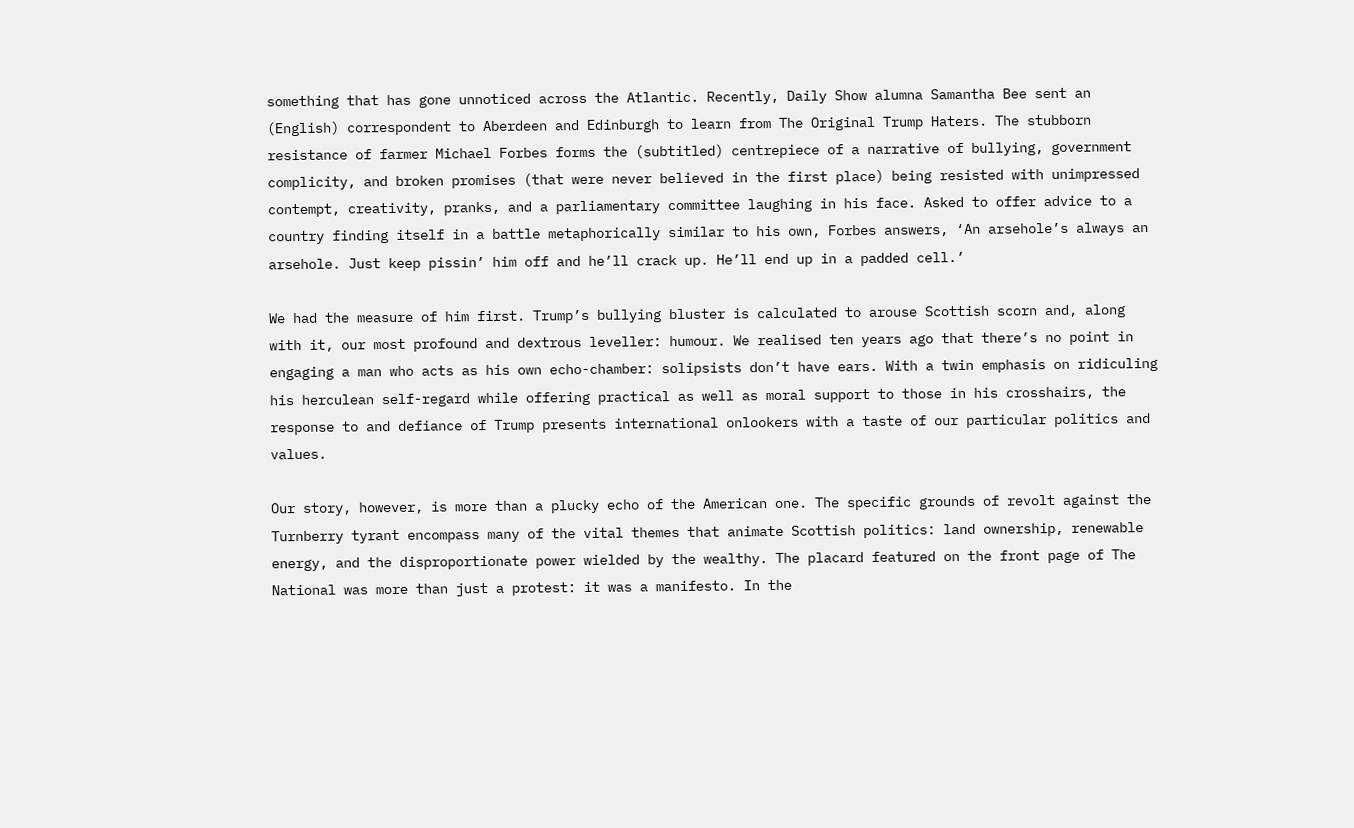something that has gone unnoticed across the Atlantic. Recently, Daily Show alumna Samantha Bee sent an (English) correspondent to Aberdeen and Edinburgh to learn from The Original Trump Haters. The stubborn resistance of farmer Michael Forbes forms the (subtitled) centrepiece of a narrative of bullying, government complicity, and broken promises (that were never believed in the first place) being resisted with unimpressed contempt, creativity, pranks, and a parliamentary committee laughing in his face. Asked to offer advice to a country finding itself in a battle metaphorically similar to his own, Forbes answers, ‘An arsehole’s always an arsehole. Just keep pissin’ him off and he’ll crack up. He’ll end up in a padded cell.’

We had the measure of him first. Trump’s bullying bluster is calculated to arouse Scottish scorn and, along with it, our most profound and dextrous leveller: humour. We realised ten years ago that there’s no point in engaging a man who acts as his own echo-chamber: solipsists don’t have ears. With a twin emphasis on ridiculing his herculean self-regard while offering practical as well as moral support to those in his crosshairs, the response to and defiance of Trump presents international onlookers with a taste of our particular politics and values.

Our story, however, is more than a plucky echo of the American one. The specific grounds of revolt against the Turnberry tyrant encompass many of the vital themes that animate Scottish politics: land ownership, renewable energy, and the disproportionate power wielded by the wealthy. The placard featured on the front page of The National was more than just a protest: it was a manifesto. In the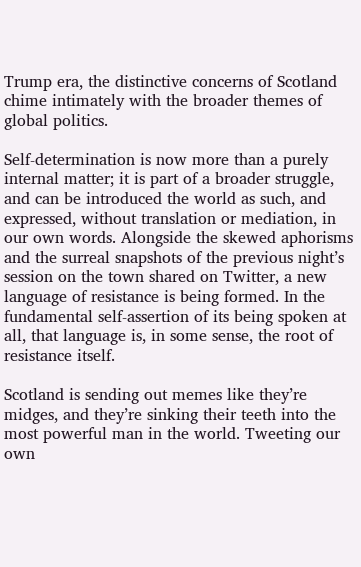Trump era, the distinctive concerns of Scotland chime intimately with the broader themes of global politics.

Self-determination is now more than a purely internal matter; it is part of a broader struggle, and can be introduced the world as such, and expressed, without translation or mediation, in our own words. Alongside the skewed aphorisms and the surreal snapshots of the previous night’s session on the town shared on Twitter, a new language of resistance is being formed. In the fundamental self-assertion of its being spoken at all, that language is, in some sense, the root of resistance itself.

Scotland is sending out memes like they’re midges, and they’re sinking their teeth into the most powerful man in the world. Tweeting our own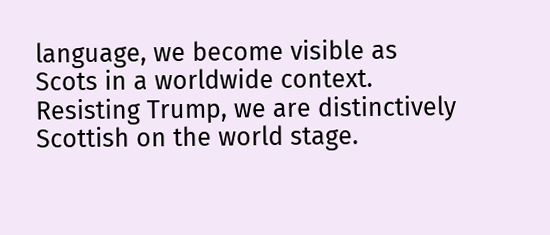language, we become visible as Scots in a worldwide context. Resisting Trump, we are distinctively Scottish on the world stage.